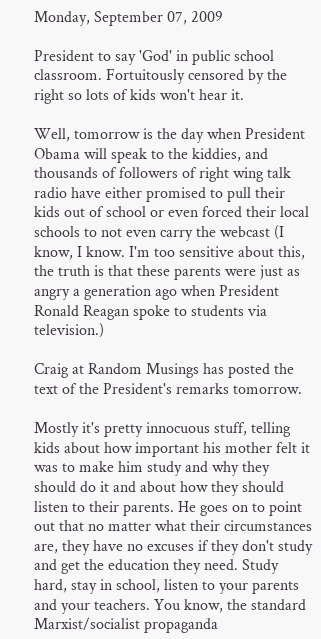Monday, September 07, 2009

President to say 'God' in public school classroom. Fortuitously censored by the right so lots of kids won't hear it.

Well, tomorrow is the day when President Obama will speak to the kiddies, and thousands of followers of right wing talk radio have either promised to pull their kids out of school or even forced their local schools to not even carry the webcast (I know, I know. I'm too sensitive about this, the truth is that these parents were just as angry a generation ago when President Ronald Reagan spoke to students via television.)

Craig at Random Musings has posted the text of the President's remarks tomorrow.

Mostly it's pretty innocuous stuff, telling kids about how important his mother felt it was to make him study and why they should do it and about how they should listen to their parents. He goes on to point out that no matter what their circumstances are, they have no excuses if they don't study and get the education they need. Study hard, stay in school, listen to your parents and your teachers. You know, the standard Marxist/socialist propaganda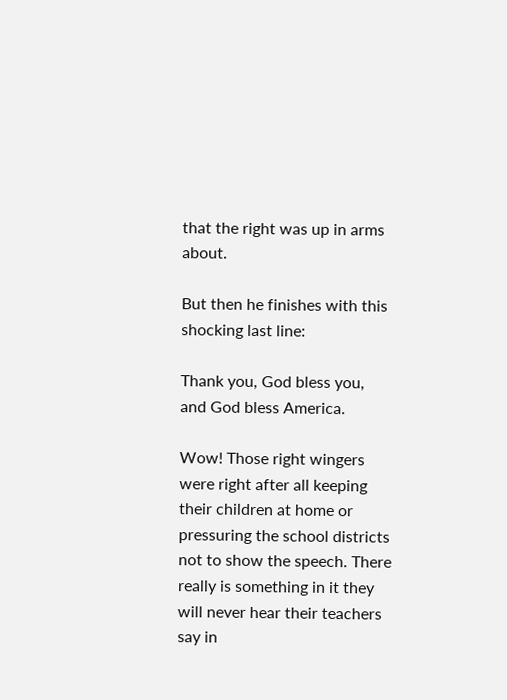that the right was up in arms about.

But then he finishes with this shocking last line:

Thank you, God bless you, and God bless America.

Wow! Those right wingers were right after all keeping their children at home or pressuring the school districts not to show the speech. There really is something in it they will never hear their teachers say in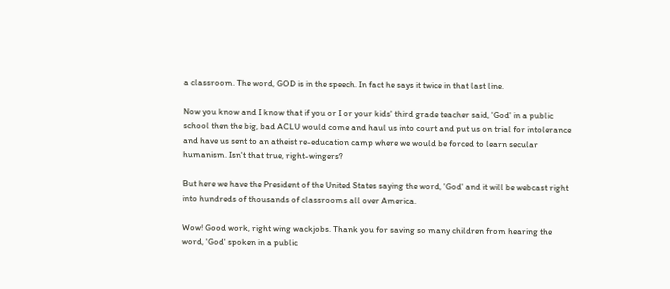a classroom. The word, GOD is in the speech. In fact he says it twice in that last line.

Now you know and I know that if you or I or your kids' third grade teacher said, 'God' in a public school then the big, bad ACLU would come and haul us into court and put us on trial for intolerance and have us sent to an atheist re-education camp where we would be forced to learn secular humanism. Isn't that true, right-wingers?

But here we have the President of the United States saying the word, 'God' and it will be webcast right into hundreds of thousands of classrooms all over America.

Wow! Good work, right wing wackjobs. Thank you for saving so many children from hearing the word, 'God' spoken in a public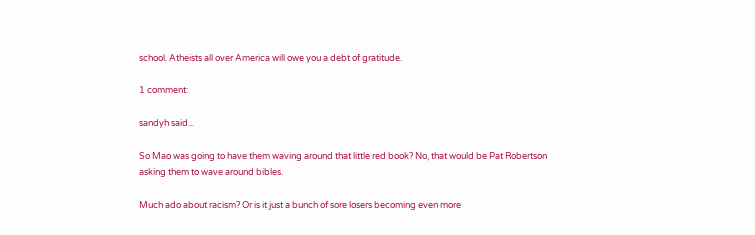school. Atheists all over America will owe you a debt of gratitude.

1 comment:

sandyh said...

So Mao was going to have them waving around that little red book? No, that would be Pat Robertson asking them to wave around bibles.

Much ado about racism? Or is it just a bunch of sore losers becoming even more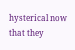hysterical now that they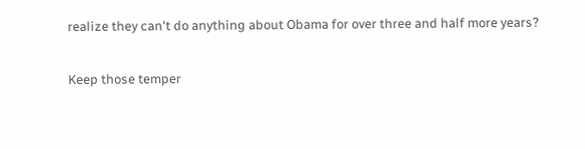realize they can't do anything about Obama for over three and half more years?

Keep those temper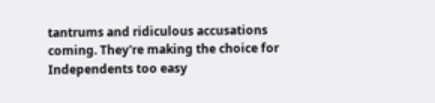tantrums and ridiculous accusations coming. They're making the choice for Independents too easy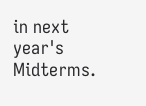in next year's Midterms.